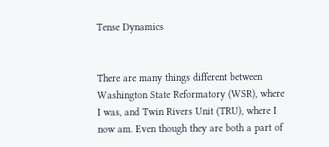Tense Dynamics


There are many things different between Washington State Reformatory (WSR), where I was, and Twin Rivers Unit (TRU), where I now am. Even though they are both a part of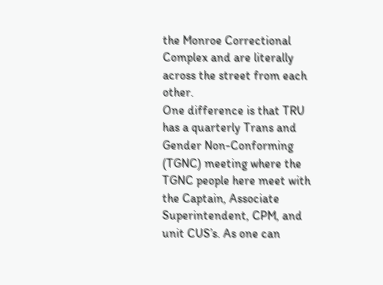the Monroe Correctional Complex and are literally across the street from each other.
One difference is that TRU has a quarterly Trans and Gender Non-Conforming (TGNC) meeting where the TGNC people here meet with the Captain, Associate Superintendent, CPM, and unit CUS’s. As one can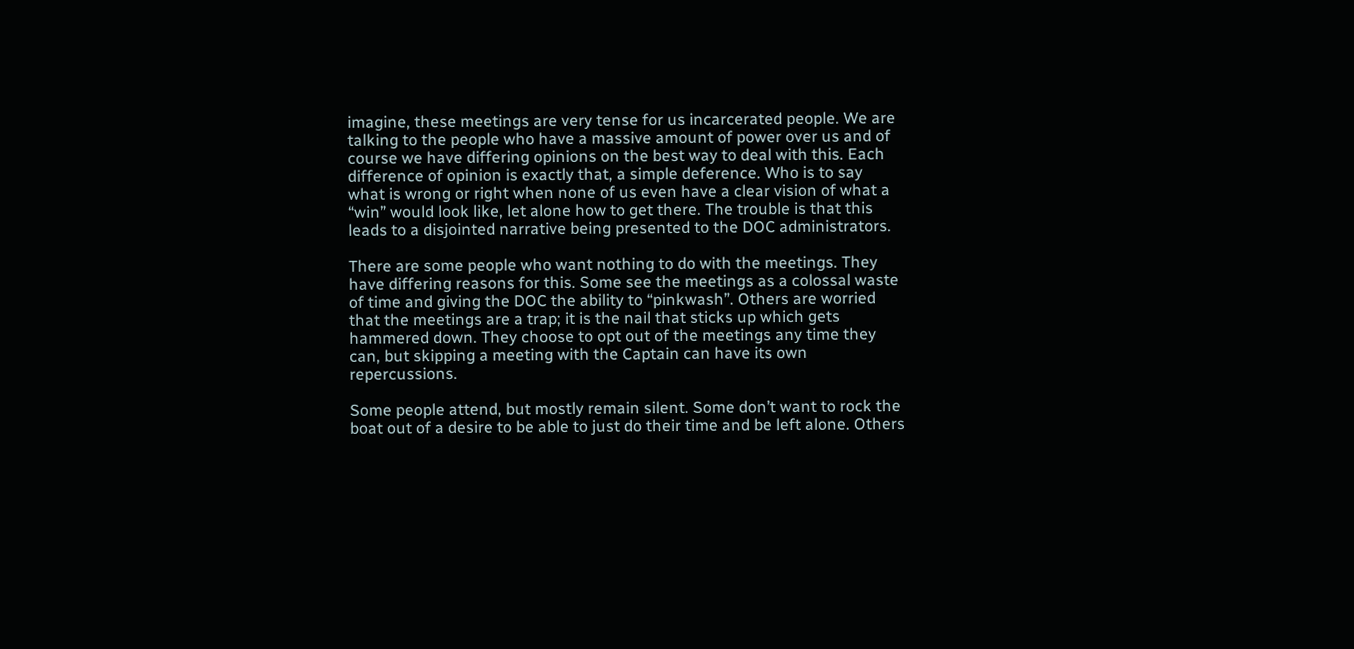imagine, these meetings are very tense for us incarcerated people. We are talking to the people who have a massive amount of power over us and of course we have differing opinions on the best way to deal with this. Each difference of opinion is exactly that, a simple deference. Who is to say what is wrong or right when none of us even have a clear vision of what a “win” would look like, let alone how to get there. The trouble is that this leads to a disjointed narrative being presented to the DOC administrators.

There are some people who want nothing to do with the meetings. They have differing reasons for this. Some see the meetings as a colossal waste of time and giving the DOC the ability to “pinkwash”. Others are worried that the meetings are a trap; it is the nail that sticks up which gets hammered down. They choose to opt out of the meetings any time they can, but skipping a meeting with the Captain can have its own repercussions.

Some people attend, but mostly remain silent. Some don’t want to rock the boat out of a desire to be able to just do their time and be left alone. Others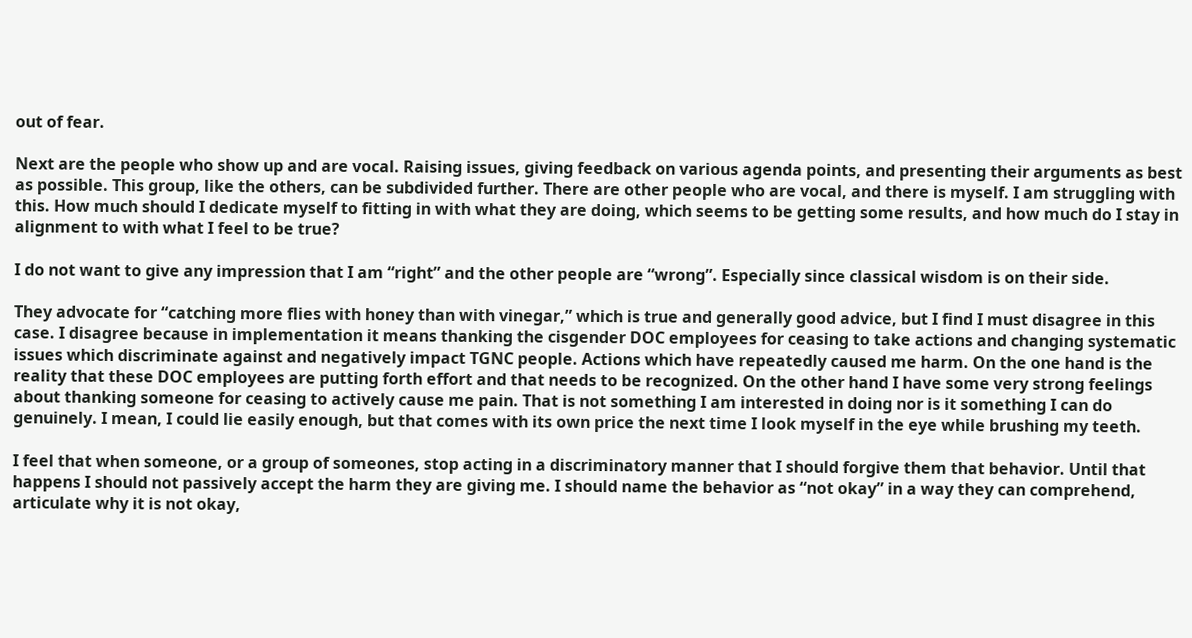out of fear.

Next are the people who show up and are vocal. Raising issues, giving feedback on various agenda points, and presenting their arguments as best as possible. This group, like the others, can be subdivided further. There are other people who are vocal, and there is myself. I am struggling with this. How much should I dedicate myself to fitting in with what they are doing, which seems to be getting some results, and how much do I stay in alignment to with what I feel to be true?

I do not want to give any impression that I am “right” and the other people are “wrong”. Especially since classical wisdom is on their side.

They advocate for “catching more flies with honey than with vinegar,” which is true and generally good advice, but I find I must disagree in this case. I disagree because in implementation it means thanking the cisgender DOC employees for ceasing to take actions and changing systematic issues which discriminate against and negatively impact TGNC people. Actions which have repeatedly caused me harm. On the one hand is the reality that these DOC employees are putting forth effort and that needs to be recognized. On the other hand I have some very strong feelings about thanking someone for ceasing to actively cause me pain. That is not something I am interested in doing nor is it something I can do genuinely. I mean, I could lie easily enough, but that comes with its own price the next time I look myself in the eye while brushing my teeth.

I feel that when someone, or a group of someones, stop acting in a discriminatory manner that I should forgive them that behavior. Until that happens I should not passively accept the harm they are giving me. I should name the behavior as “not okay” in a way they can comprehend, articulate why it is not okay,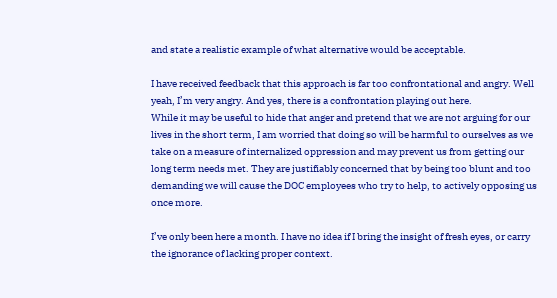and state a realistic example of what alternative would be acceptable.

I have received feedback that this approach is far too confrontational and angry. Well yeah, I’m very angry. And yes, there is a confrontation playing out here.
While it may be useful to hide that anger and pretend that we are not arguing for our lives in the short term, I am worried that doing so will be harmful to ourselves as we take on a measure of internalized oppression and may prevent us from getting our long term needs met. They are justifiably concerned that by being too blunt and too demanding we will cause the DOC employees who try to help, to actively opposing us once more.

I’ve only been here a month. I have no idea if I bring the insight of fresh eyes, or carry the ignorance of lacking proper context.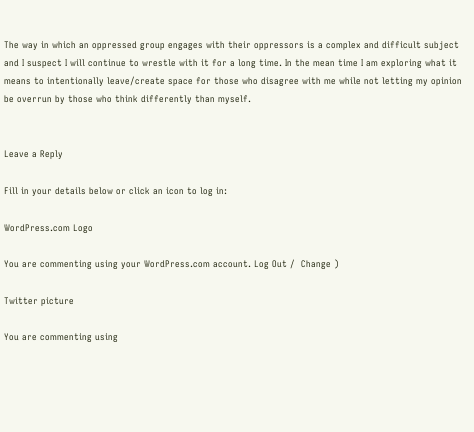The way in which an oppressed group engages with their oppressors is a complex and difficult subject and I suspect I will continue to wrestle with it for a long time. In the mean time I am exploring what it means to intentionally leave/create space for those who disagree with me while not letting my opinion be overrun by those who think differently than myself.


Leave a Reply

Fill in your details below or click an icon to log in:

WordPress.com Logo

You are commenting using your WordPress.com account. Log Out /  Change )

Twitter picture

You are commenting using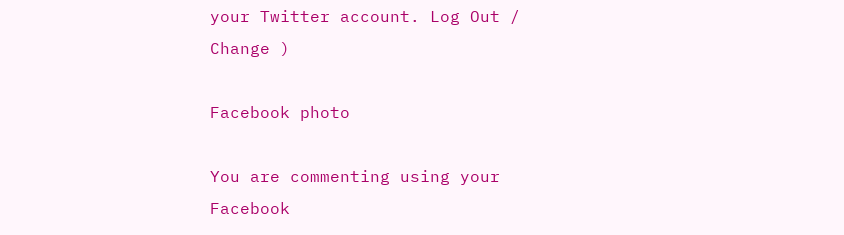your Twitter account. Log Out /  Change )

Facebook photo

You are commenting using your Facebook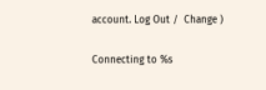account. Log Out /  Change )

Connecting to %s